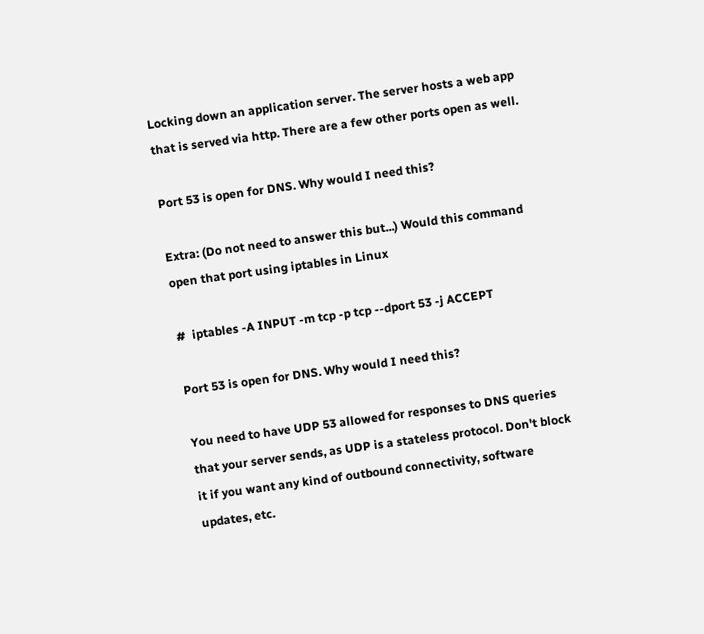Locking down an application server. The server hosts a web app that is served via http. There are a few other ports open as well.

Port 53 is open for DNS. Why would I need this?

Extra: (Do not need to answer this but...) Would this command open that port using iptables in Linux

#  iptables -A INPUT -m tcp -p tcp --dport 53 -j ACCEPT

Port 53 is open for DNS. Why would I need this?

You need to have UDP 53 allowed for responses to DNS queries that your server sends, as UDP is a stateless protocol. Don't block it if you want any kind of outbound connectivity, software updates, etc.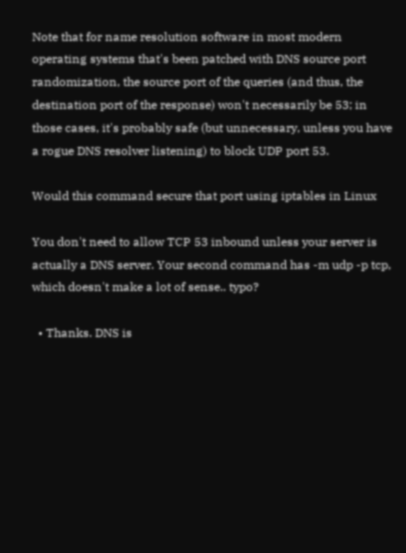Note that for name resolution software in most modern operating systems that's been patched with DNS source port randomization, the source port of the queries (and thus, the destination port of the response) won't necessarily be 53; in those cases, it's probably safe (but unnecessary, unless you have a rogue DNS resolver listening) to block UDP port 53.

Would this command secure that port using iptables in Linux

You don't need to allow TCP 53 inbound unless your server is actually a DNS server. Your second command has -m udp -p tcp, which doesn't make a lot of sense.. typo?

  • Thanks. DNS is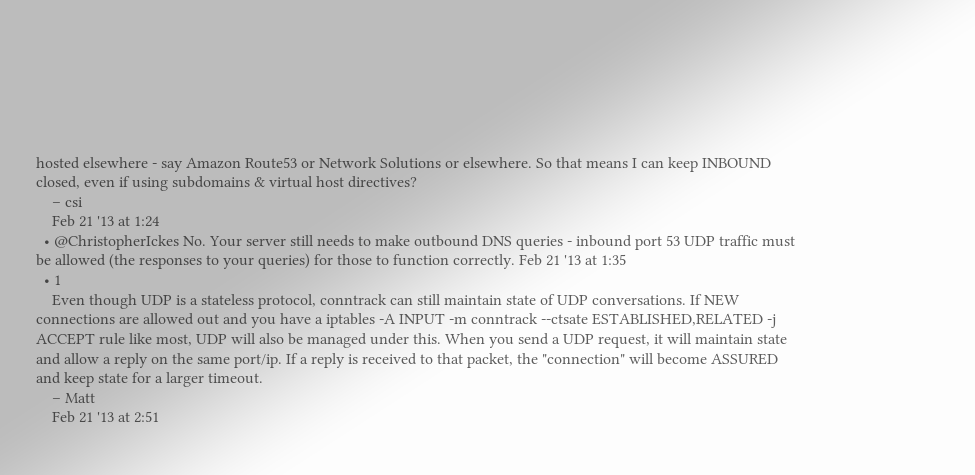hosted elsewhere - say Amazon Route53 or Network Solutions or elsewhere. So that means I can keep INBOUND closed, even if using subdomains & virtual host directives?
    – csi
    Feb 21 '13 at 1:24
  • @ChristopherIckes No. Your server still needs to make outbound DNS queries - inbound port 53 UDP traffic must be allowed (the responses to your queries) for those to function correctly. Feb 21 '13 at 1:35
  • 1
    Even though UDP is a stateless protocol, conntrack can still maintain state of UDP conversations. If NEW connections are allowed out and you have a iptables -A INPUT -m conntrack --ctsate ESTABLISHED,RELATED -j ACCEPT rule like most, UDP will also be managed under this. When you send a UDP request, it will maintain state and allow a reply on the same port/ip. If a reply is received to that packet, the "connection" will become ASSURED and keep state for a larger timeout.
    – Matt
    Feb 21 '13 at 2:51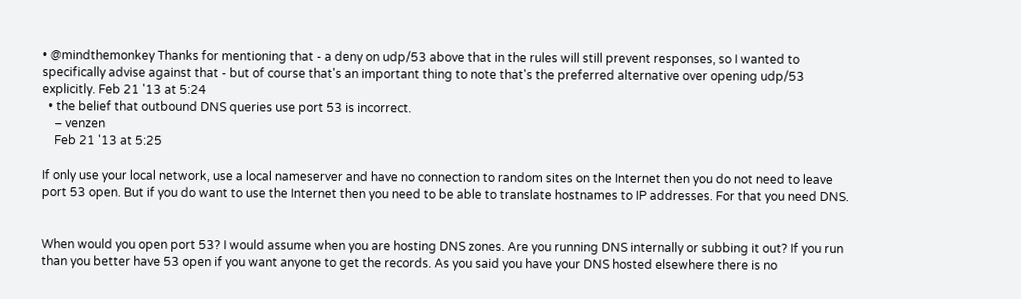• @mindthemonkey Thanks for mentioning that - a deny on udp/53 above that in the rules will still prevent responses, so I wanted to specifically advise against that - but of course that's an important thing to note that's the preferred alternative over opening udp/53 explicitly. Feb 21 '13 at 5:24
  • the belief that outbound DNS queries use port 53 is incorrect.
    – venzen
    Feb 21 '13 at 5:25

If only use your local network, use a local nameserver and have no connection to random sites on the Internet then you do not need to leave port 53 open. But if you do want to use the Internet then you need to be able to translate hostnames to IP addresses. For that you need DNS.


When would you open port 53? I would assume when you are hosting DNS zones. Are you running DNS internally or subbing it out? If you run than you better have 53 open if you want anyone to get the records. As you said you have your DNS hosted elsewhere there is no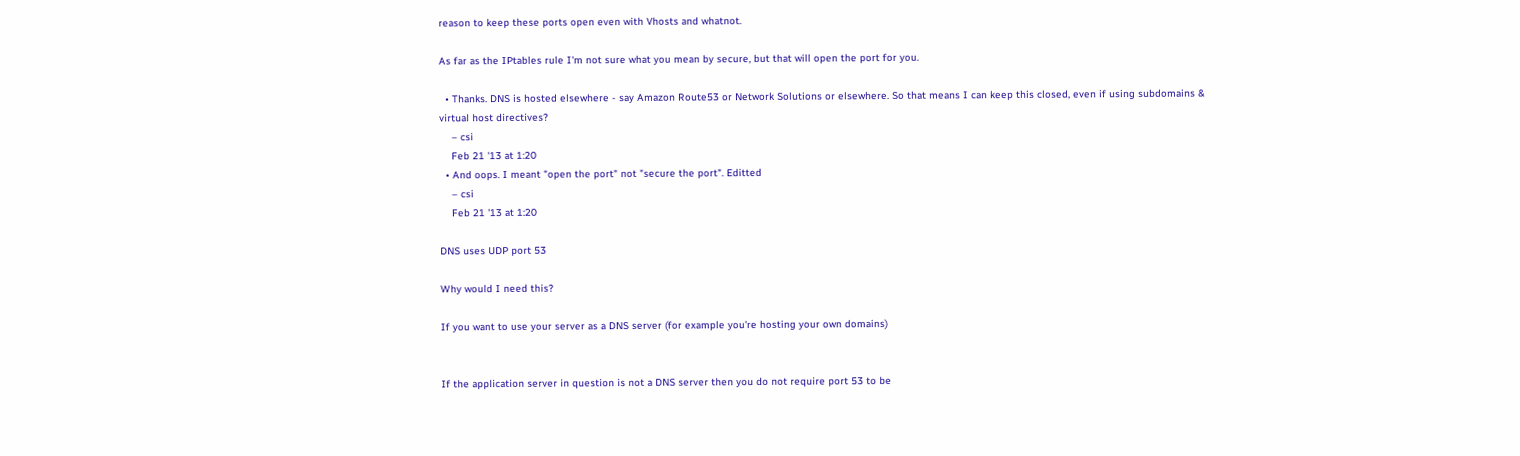reason to keep these ports open even with Vhosts and whatnot.

As far as the IPtables rule I'm not sure what you mean by secure, but that will open the port for you.

  • Thanks. DNS is hosted elsewhere - say Amazon Route53 or Network Solutions or elsewhere. So that means I can keep this closed, even if using subdomains & virtual host directives?
    – csi
    Feb 21 '13 at 1:20
  • And oops. I meant "open the port" not "secure the port". Editted
    – csi
    Feb 21 '13 at 1:20

DNS uses UDP port 53

Why would I need this?

If you want to use your server as a DNS server (for example you're hosting your own domains)


If the application server in question is not a DNS server then you do not require port 53 to be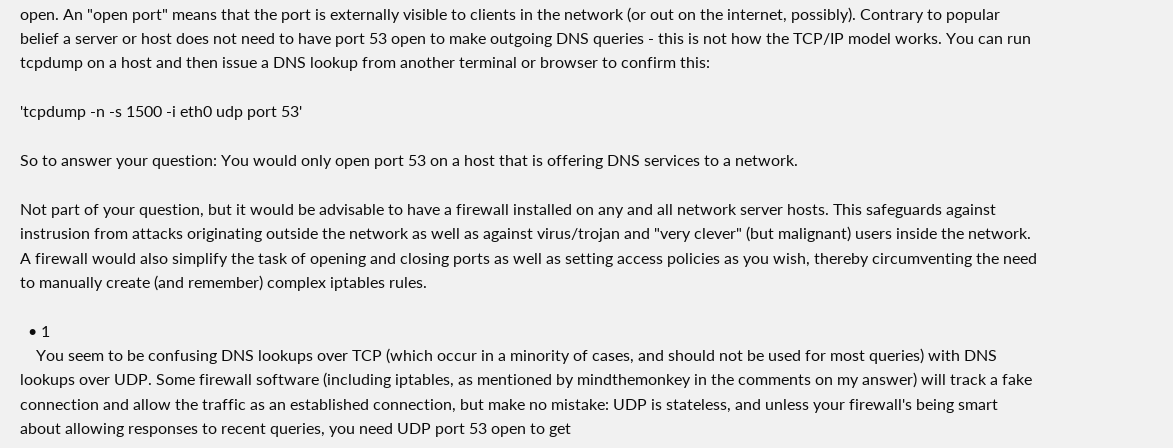open. An "open port" means that the port is externally visible to clients in the network (or out on the internet, possibly). Contrary to popular belief a server or host does not need to have port 53 open to make outgoing DNS queries - this is not how the TCP/IP model works. You can run tcpdump on a host and then issue a DNS lookup from another terminal or browser to confirm this:

'tcpdump -n -s 1500 -i eth0 udp port 53'

So to answer your question: You would only open port 53 on a host that is offering DNS services to a network.

Not part of your question, but it would be advisable to have a firewall installed on any and all network server hosts. This safeguards against instrusion from attacks originating outside the network as well as against virus/trojan and "very clever" (but malignant) users inside the network. A firewall would also simplify the task of opening and closing ports as well as setting access policies as you wish, thereby circumventing the need to manually create (and remember) complex iptables rules.

  • 1
    You seem to be confusing DNS lookups over TCP (which occur in a minority of cases, and should not be used for most queries) with DNS lookups over UDP. Some firewall software (including iptables, as mentioned by mindthemonkey in the comments on my answer) will track a fake connection and allow the traffic as an established connection, but make no mistake: UDP is stateless, and unless your firewall's being smart about allowing responses to recent queries, you need UDP port 53 open to get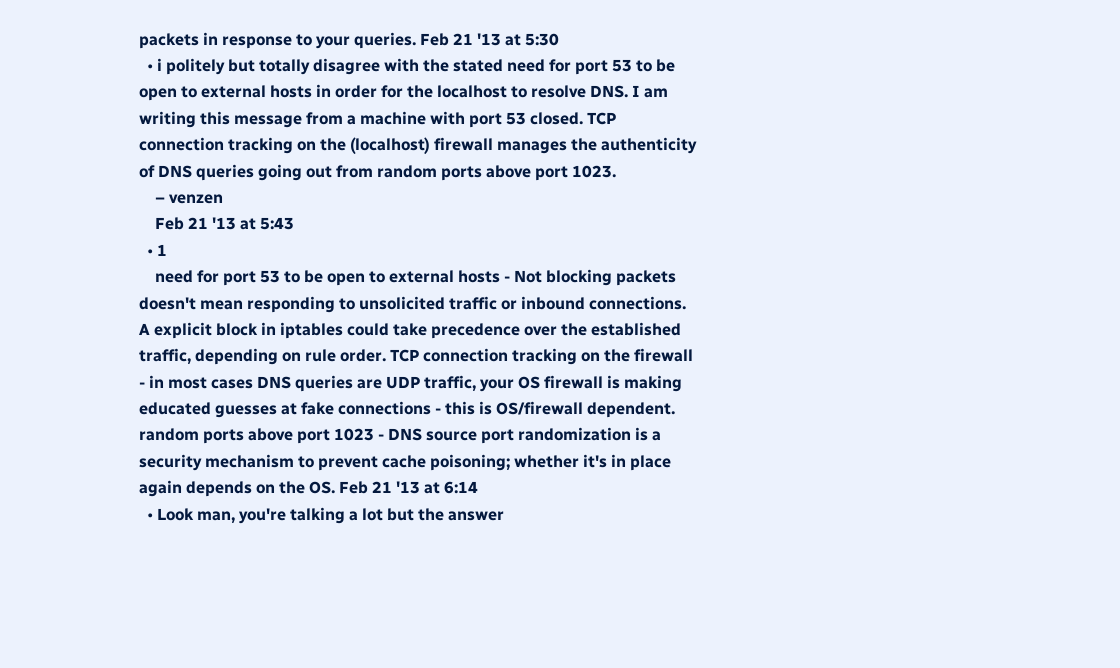packets in response to your queries. Feb 21 '13 at 5:30
  • i politely but totally disagree with the stated need for port 53 to be open to external hosts in order for the localhost to resolve DNS. I am writing this message from a machine with port 53 closed. TCP connection tracking on the (localhost) firewall manages the authenticity of DNS queries going out from random ports above port 1023.
    – venzen
    Feb 21 '13 at 5:43
  • 1
    need for port 53 to be open to external hosts - Not blocking packets doesn't mean responding to unsolicited traffic or inbound connections. A explicit block in iptables could take precedence over the established traffic, depending on rule order. TCP connection tracking on the firewall - in most cases DNS queries are UDP traffic, your OS firewall is making educated guesses at fake connections - this is OS/firewall dependent. random ports above port 1023 - DNS source port randomization is a security mechanism to prevent cache poisoning; whether it's in place again depends on the OS. Feb 21 '13 at 6:14
  • Look man, you're talking a lot but the answer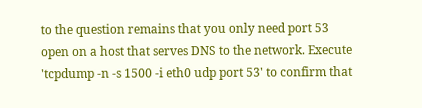to the question remains that you only need port 53 open on a host that serves DNS to the network. Execute 'tcpdump -n -s 1500 -i eth0 udp port 53' to confirm that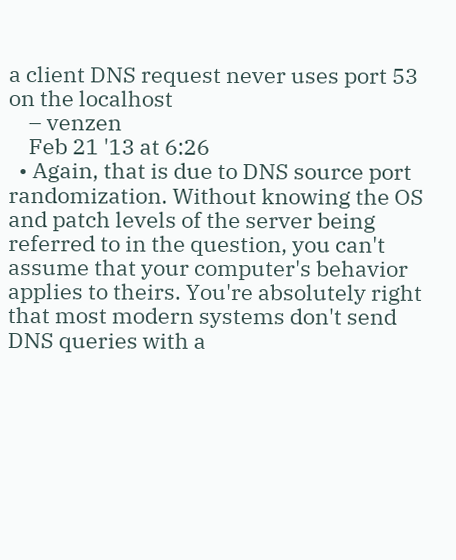a client DNS request never uses port 53 on the localhost
    – venzen
    Feb 21 '13 at 6:26
  • Again, that is due to DNS source port randomization. Without knowing the OS and patch levels of the server being referred to in the question, you can't assume that your computer's behavior applies to theirs. You're absolutely right that most modern systems don't send DNS queries with a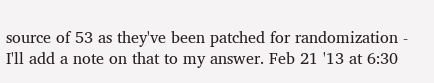source of 53 as they've been patched for randomization - I'll add a note on that to my answer. Feb 21 '13 at 6:30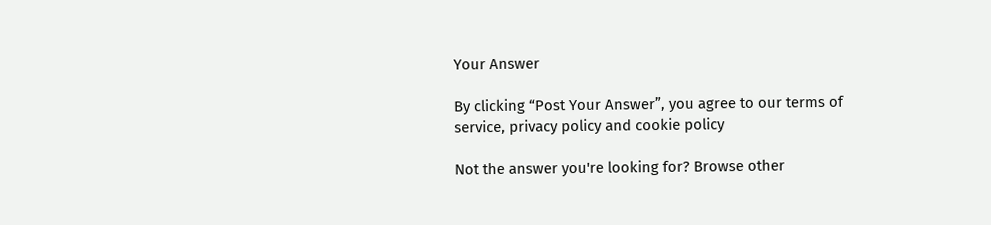Your Answer

By clicking “Post Your Answer”, you agree to our terms of service, privacy policy and cookie policy

Not the answer you're looking for? Browse other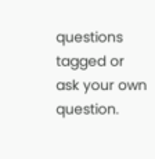questions tagged or ask your own question.